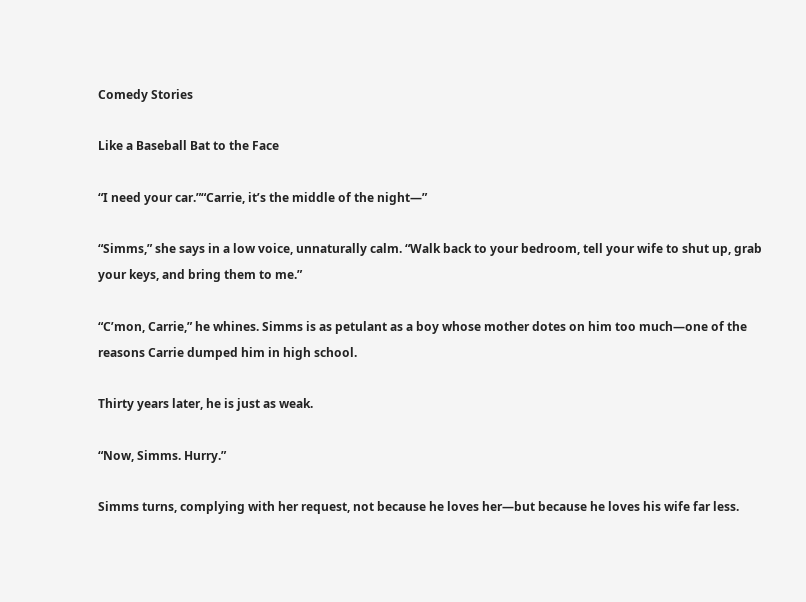Comedy Stories

Like a Baseball Bat to the Face

“I need your car.”“Carrie, it’s the middle of the night—”

“Simms,” she says in a low voice, unnaturally calm. “Walk back to your bedroom, tell your wife to shut up, grab your keys, and bring them to me.”

“C’mon, Carrie,” he whines. Simms is as petulant as a boy whose mother dotes on him too much—one of the reasons Carrie dumped him in high school.

Thirty years later, he is just as weak.

“Now, Simms. Hurry.”

Simms turns, complying with her request, not because he loves her—but because he loves his wife far less.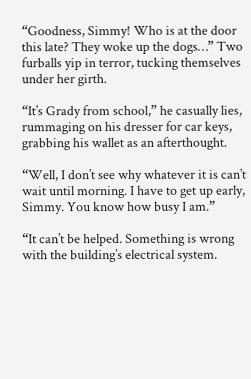“Goodness, Simmy! Who is at the door this late? They woke up the dogs…” Two furballs yip in terror, tucking themselves under her girth.

“It’s Grady from school,” he casually lies, rummaging on his dresser for car keys, grabbing his wallet as an afterthought.

“Well, I don’t see why whatever it is can’t wait until morning. I have to get up early, Simmy. You know how busy I am.”

“It can’t be helped. Something is wrong with the building’s electrical system.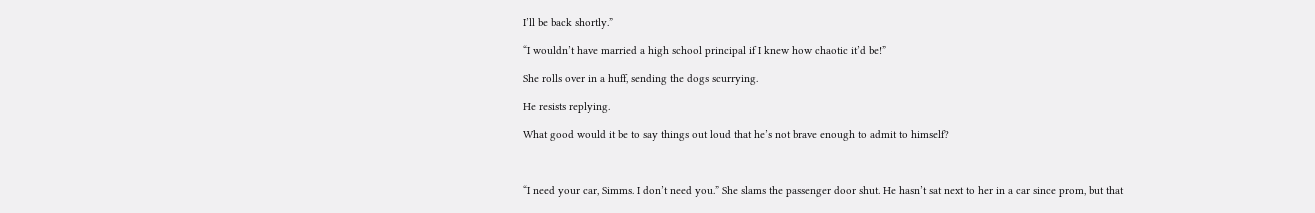I’ll be back shortly.”

“I wouldn’t have married a high school principal if I knew how chaotic it’d be!”

She rolls over in a huff, sending the dogs scurrying.

He resists replying.

What good would it be to say things out loud that he’s not brave enough to admit to himself?



“I need your car, Simms. I don’t need you.” She slams the passenger door shut. He hasn’t sat next to her in a car since prom, but that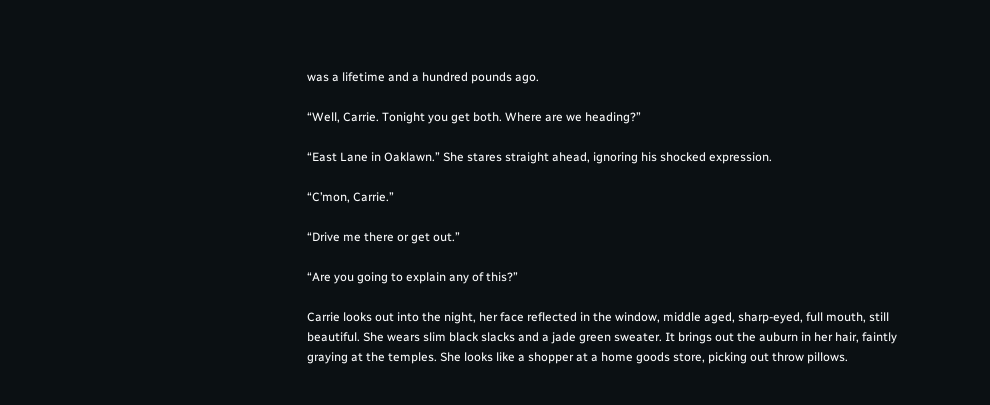was a lifetime and a hundred pounds ago.

“Well, Carrie. Tonight you get both. Where are we heading?”

“East Lane in Oaklawn.” She stares straight ahead, ignoring his shocked expression.

“C’mon, Carrie.”

“Drive me there or get out.”

“Are you going to explain any of this?”

Carrie looks out into the night, her face reflected in the window, middle aged, sharp-eyed, full mouth, still beautiful. She wears slim black slacks and a jade green sweater. It brings out the auburn in her hair, faintly graying at the temples. She looks like a shopper at a home goods store, picking out throw pillows.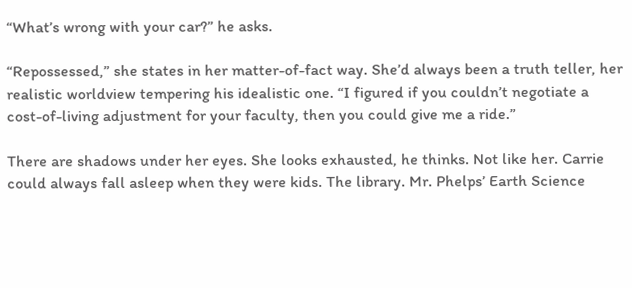“What’s wrong with your car?” he asks.

“Repossessed,” she states in her matter-of-fact way. She’d always been a truth teller, her realistic worldview tempering his idealistic one. “I figured if you couldn’t negotiate a cost-of-living adjustment for your faculty, then you could give me a ride.”

There are shadows under her eyes. She looks exhausted, he thinks. Not like her. Carrie could always fall asleep when they were kids. The library. Mr. Phelps’ Earth Science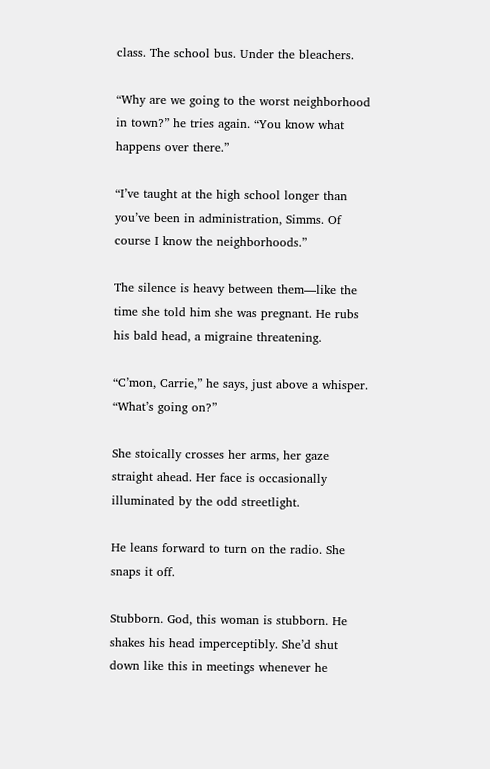class. The school bus. Under the bleachers.

“Why are we going to the worst neighborhood in town?” he tries again. “You know what happens over there.”

“I’ve taught at the high school longer than you’ve been in administration, Simms. Of course I know the neighborhoods.”

The silence is heavy between them—like the time she told him she was pregnant. He rubs his bald head, a migraine threatening.

“C’mon, Carrie,” he says, just above a whisper. “What’s going on?”

She stoically crosses her arms, her gaze straight ahead. Her face is occasionally illuminated by the odd streetlight.

He leans forward to turn on the radio. She snaps it off.

Stubborn. God, this woman is stubborn. He shakes his head imperceptibly. She’d shut down like this in meetings whenever he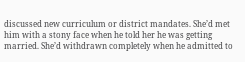discussed new curriculum or district mandates. She’d met him with a stony face when he told her he was getting married. She’d withdrawn completely when he admitted to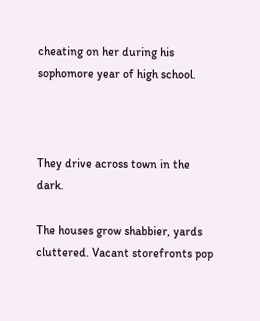cheating on her during his sophomore year of high school.



They drive across town in the dark.

The houses grow shabbier, yards cluttered. Vacant storefronts pop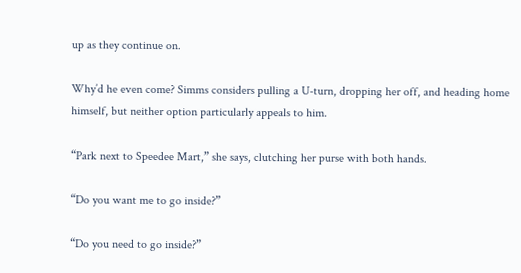up as they continue on.

Why’d he even come? Simms considers pulling a U-turn, dropping her off, and heading home himself, but neither option particularly appeals to him.

“Park next to Speedee Mart,” she says, clutching her purse with both hands.

“Do you want me to go inside?”

“Do you need to go inside?”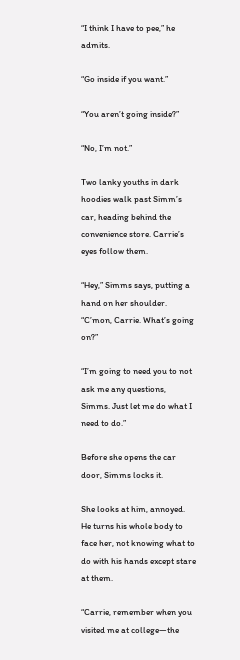“I think I have to pee,” he admits.

“Go inside if you want.”

“You aren’t going inside?”

“No, I’m not.”

Two lanky youths in dark hoodies walk past Simm’s car, heading behind the convenience store. Carrie’s eyes follow them.

“Hey,” Simms says, putting a hand on her shoulder. “C’mon, Carrie. What’s going on?”

“I’m going to need you to not ask me any questions, Simms. Just let me do what I need to do.”

Before she opens the car door, Simms locks it.

She looks at him, annoyed. He turns his whole body to face her, not knowing what to do with his hands except stare at them.

“Carrie, remember when you visited me at college—the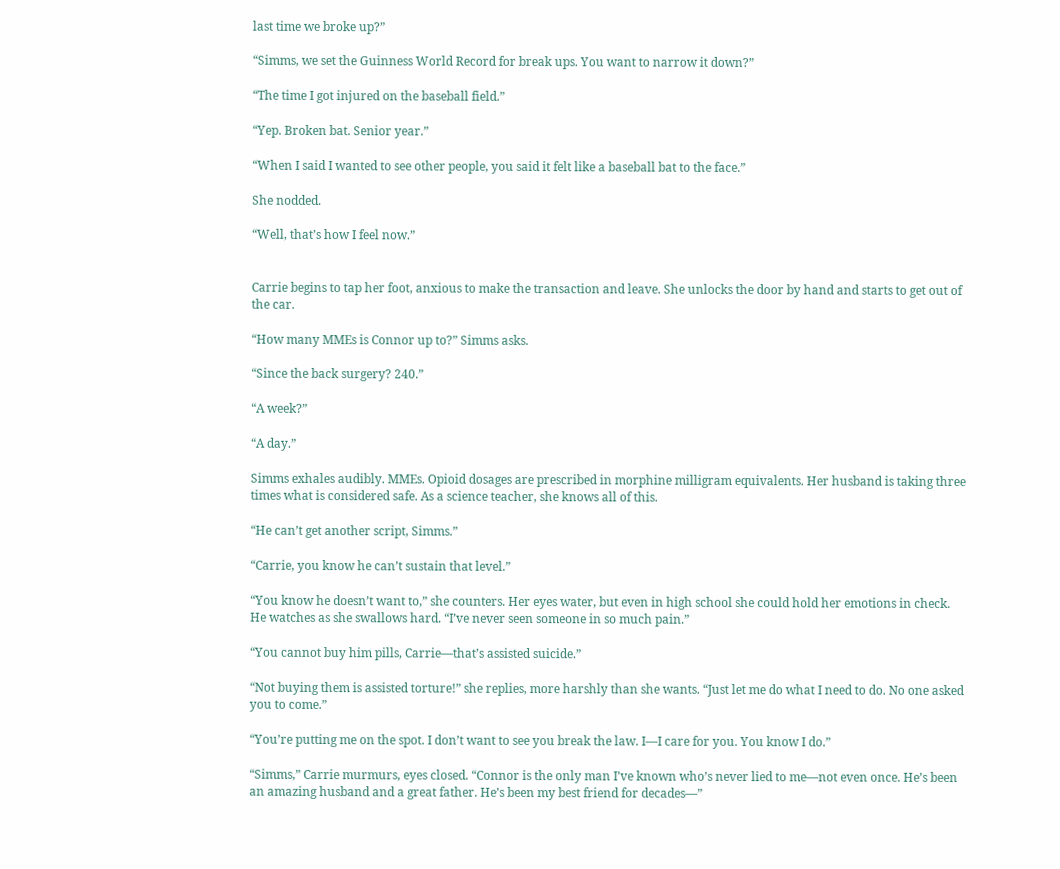last time we broke up?”

“Simms, we set the Guinness World Record for break ups. You want to narrow it down?”

“The time I got injured on the baseball field.”

“Yep. Broken bat. Senior year.”

“When I said I wanted to see other people, you said it felt like a baseball bat to the face.”

She nodded.

“Well, that’s how I feel now.”


Carrie begins to tap her foot, anxious to make the transaction and leave. She unlocks the door by hand and starts to get out of the car.

“How many MMEs is Connor up to?” Simms asks.

“Since the back surgery? 240.”

“A week?”

“A day.”

Simms exhales audibly. MMEs. Opioid dosages are prescribed in morphine milligram equivalents. Her husband is taking three times what is considered safe. As a science teacher, she knows all of this.

“He can’t get another script, Simms.”

“Carrie, you know he can’t sustain that level.”

“You know he doesn’t want to,” she counters. Her eyes water, but even in high school she could hold her emotions in check. He watches as she swallows hard. “I’ve never seen someone in so much pain.”

“You cannot buy him pills, Carrie—that’s assisted suicide.”

“Not buying them is assisted torture!” she replies, more harshly than she wants. “Just let me do what I need to do. No one asked you to come.”

“You’re putting me on the spot. I don’t want to see you break the law. I—I care for you. You know I do.”

“Simms,” Carrie murmurs, eyes closed. “Connor is the only man I’ve known who’s never lied to me—not even once. He’s been an amazing husband and a great father. He’s been my best friend for decades—”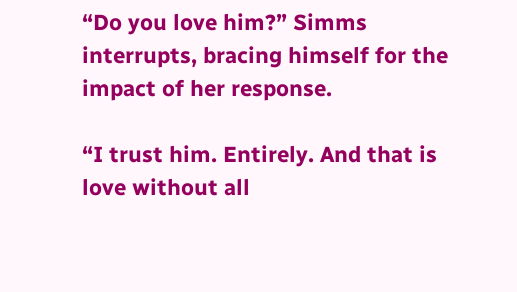“Do you love him?” Simms interrupts, bracing himself for the impact of her response.

“I trust him. Entirely. And that is love without all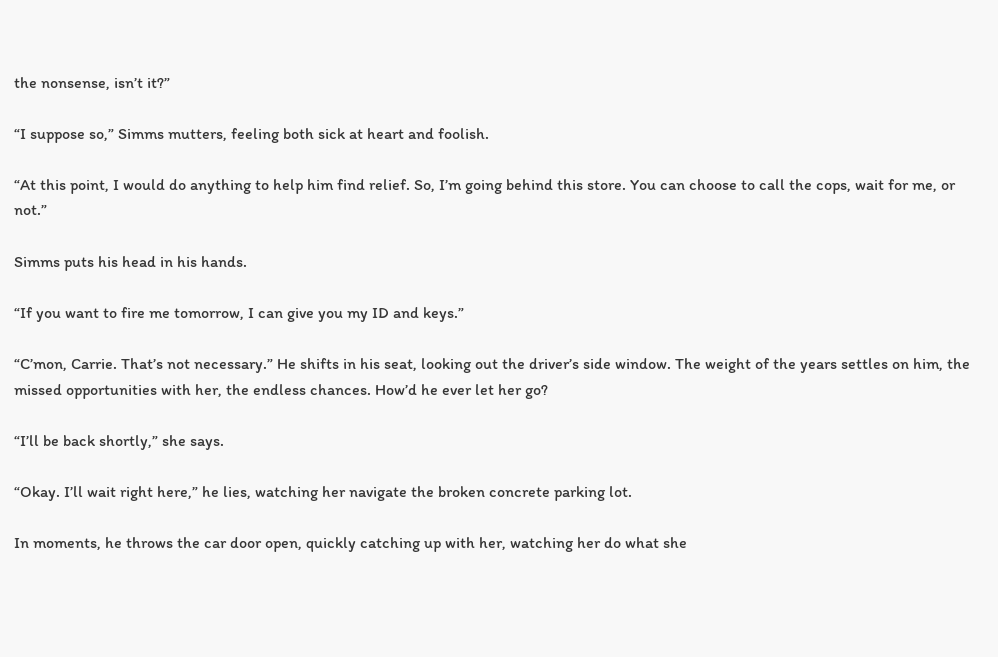the nonsense, isn’t it?”

“I suppose so,” Simms mutters, feeling both sick at heart and foolish.

“At this point, I would do anything to help him find relief. So, I’m going behind this store. You can choose to call the cops, wait for me, or not.”

Simms puts his head in his hands.

“If you want to fire me tomorrow, I can give you my ID and keys.”

“C’mon, Carrie. That’s not necessary.” He shifts in his seat, looking out the driver’s side window. The weight of the years settles on him, the missed opportunities with her, the endless chances. How’d he ever let her go?

“I’ll be back shortly,” she says.

“Okay. I’ll wait right here,” he lies, watching her navigate the broken concrete parking lot.

In moments, he throws the car door open, quickly catching up with her, watching her do what she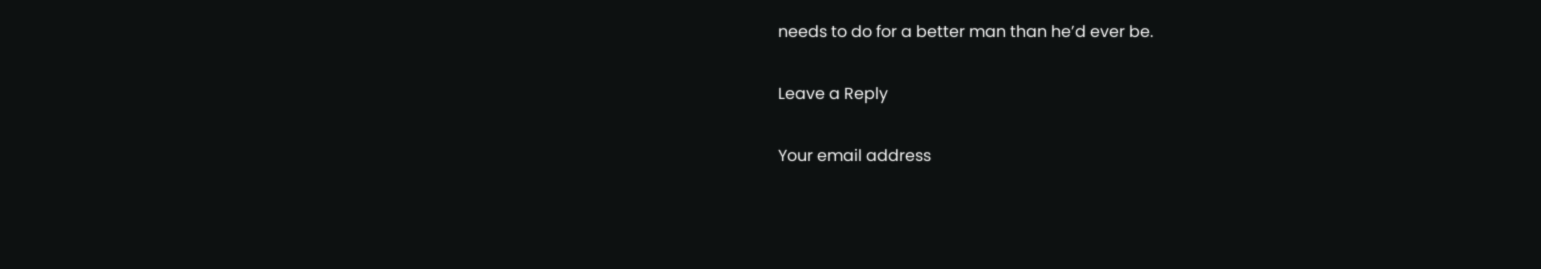needs to do for a better man than he’d ever be.

Leave a Reply

Your email address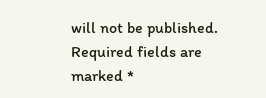will not be published. Required fields are marked *